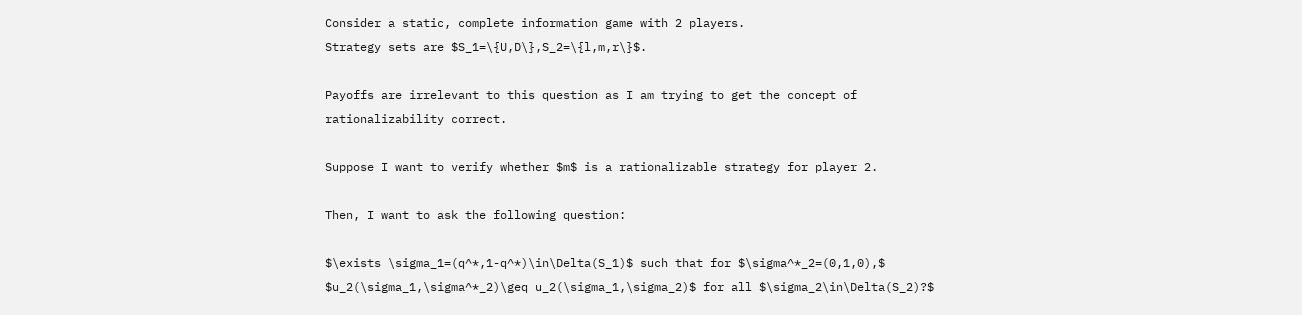Consider a static, complete information game with 2 players.
Strategy sets are $S_1=\{U,D\},S_2=\{l,m,r\}$.

Payoffs are irrelevant to this question as I am trying to get the concept of rationalizability correct.

Suppose I want to verify whether $m$ is a rationalizable strategy for player 2.

Then, I want to ask the following question:

$\exists \sigma_1=(q^*,1-q^*)\in\Delta(S_1)$ such that for $\sigma^*_2=(0,1,0),$ $u_2(\sigma_1,\sigma^*_2)\geq u_2(\sigma_1,\sigma_2)$ for all $\sigma_2\in\Delta(S_2)?$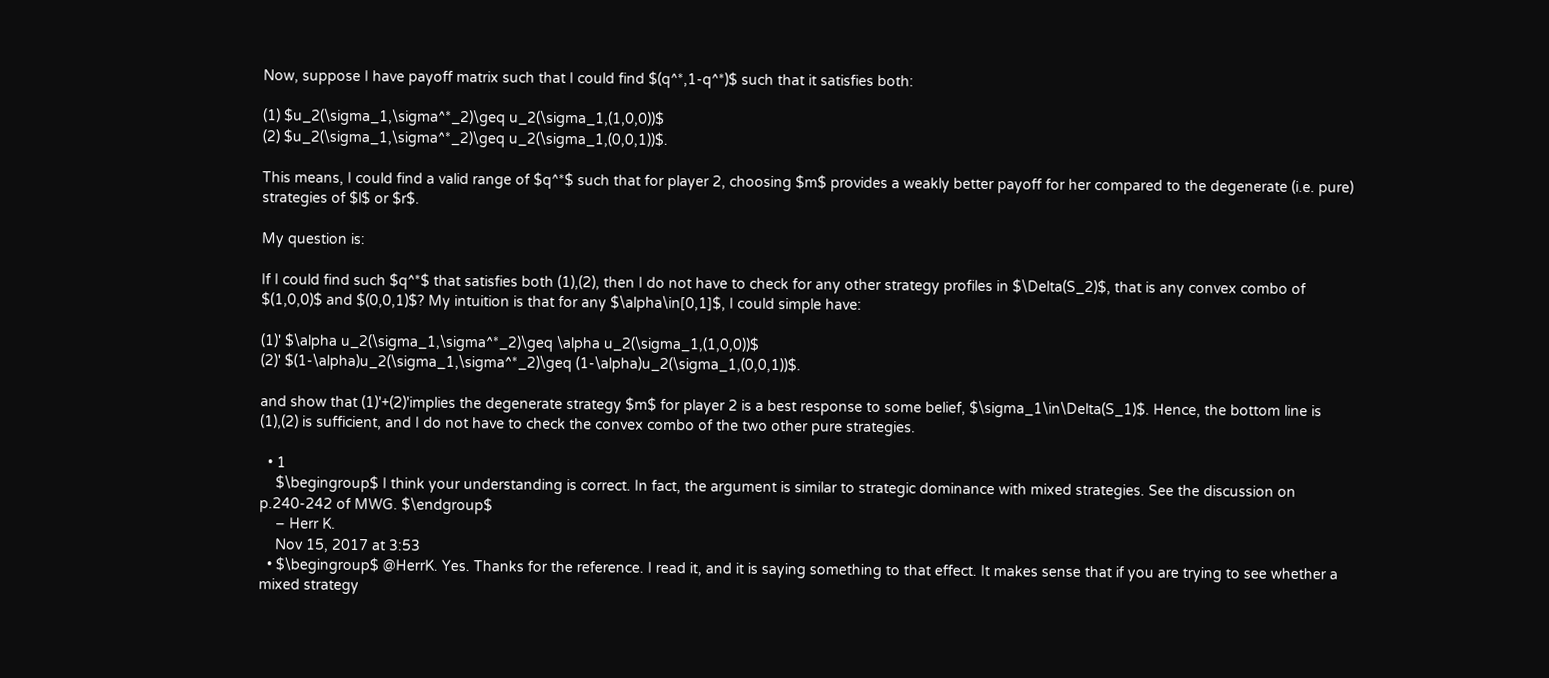Now, suppose I have payoff matrix such that I could find $(q^*,1-q^*)$ such that it satisfies both:

(1) $u_2(\sigma_1,\sigma^*_2)\geq u_2(\sigma_1,(1,0,0))$
(2) $u_2(\sigma_1,\sigma^*_2)\geq u_2(\sigma_1,(0,0,1))$.

This means, I could find a valid range of $q^*$ such that for player 2, choosing $m$ provides a weakly better payoff for her compared to the degenerate (i.e. pure) strategies of $l$ or $r$.

My question is:

If I could find such $q^*$ that satisfies both (1),(2), then I do not have to check for any other strategy profiles in $\Delta(S_2)$, that is any convex combo of $(1,0,0)$ and $(0,0,1)$? My intuition is that for any $\alpha\in[0,1]$, I could simple have:

(1)' $\alpha u_2(\sigma_1,\sigma^*_2)\geq \alpha u_2(\sigma_1,(1,0,0))$
(2)' $(1-\alpha)u_2(\sigma_1,\sigma^*_2)\geq (1-\alpha)u_2(\sigma_1,(0,0,1))$.

and show that (1)'+(2)'implies the degenerate strategy $m$ for player 2 is a best response to some belief, $\sigma_1\in\Delta(S_1)$. Hence, the bottom line is (1),(2) is sufficient, and I do not have to check the convex combo of the two other pure strategies.

  • 1
    $\begingroup$ I think your understanding is correct. In fact, the argument is similar to strategic dominance with mixed strategies. See the discussion on p.240-242 of MWG. $\endgroup$
    – Herr K.
    Nov 15, 2017 at 3:53
  • $\begingroup$ @HerrK. Yes. Thanks for the reference. I read it, and it is saying something to that effect. It makes sense that if you are trying to see whether a mixed strategy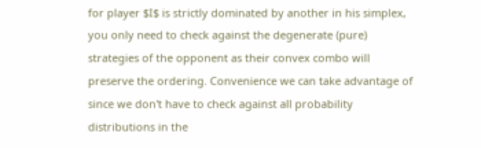for player $I$ is strictly dominated by another in his simplex, you only need to check against the degenerate (pure) strategies of the opponent as their convex combo will preserve the ordering. Convenience we can take advantage of since we don't have to check against all probability distributions in the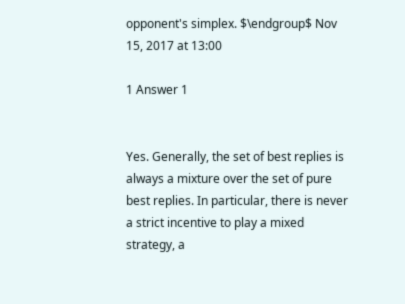opponent's simplex. $\endgroup$ Nov 15, 2017 at 13:00

1 Answer 1


Yes. Generally, the set of best replies is always a mixture over the set of pure best replies. In particular, there is never a strict incentive to play a mixed strategy, a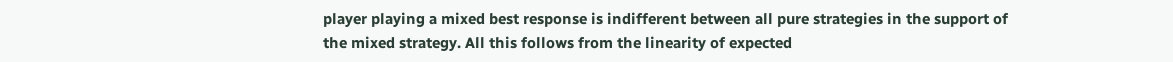player playing a mixed best response is indifferent between all pure strategies in the support of the mixed strategy. All this follows from the linearity of expected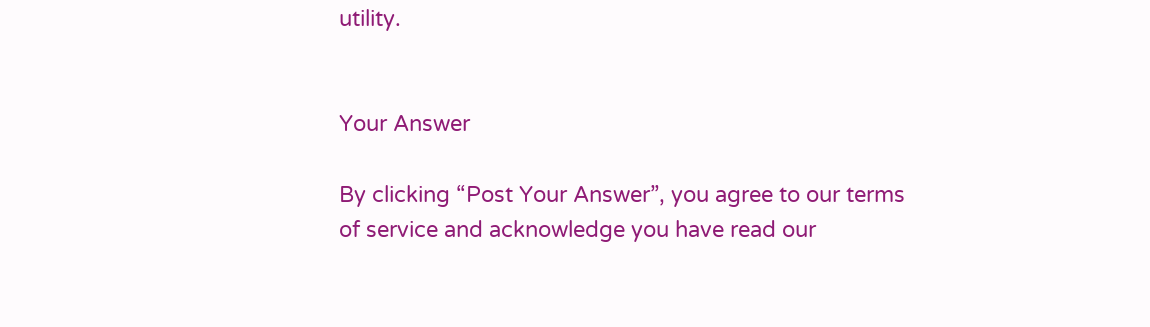utility.


Your Answer

By clicking “Post Your Answer”, you agree to our terms of service and acknowledge you have read our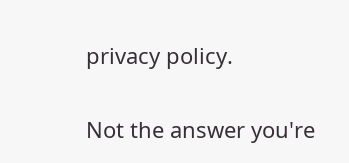privacy policy.

Not the answer you're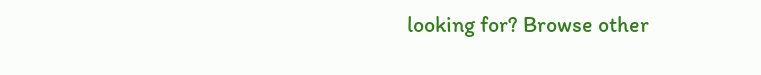looking for? Browse other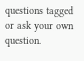questions tagged or ask your own question.